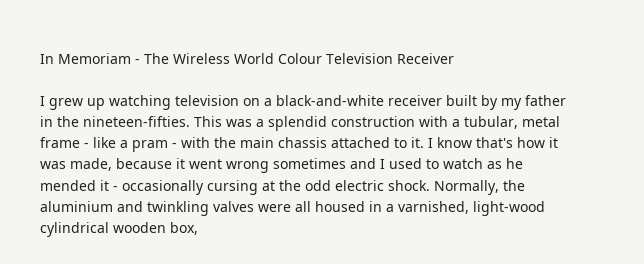In Memoriam - The Wireless World Colour Television Receiver

I grew up watching television on a black-and-white receiver built by my father in the nineteen-fifties. This was a splendid construction with a tubular, metal frame - like a pram - with the main chassis attached to it. I know that's how it was made, because it went wrong sometimes and I used to watch as he mended it - occasionally cursing at the odd electric shock. Normally, the aluminium and twinkling valves were all housed in a varnished, light-wood cylindrical wooden box,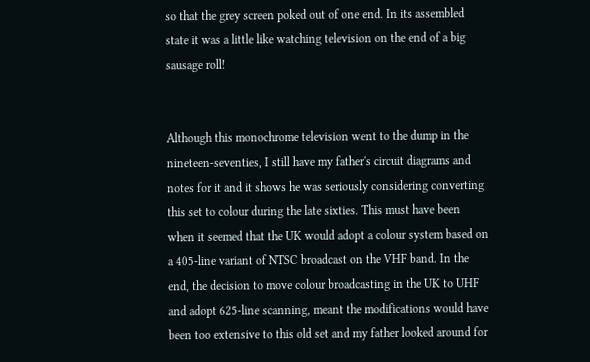so that the grey screen poked out of one end. In its assembled state it was a little like watching television on the end of a big sausage roll!


Although this monochrome television went to the dump in the nineteen-seventies, I still have my father's circuit diagrams and notes for it and it shows he was seriously considering converting this set to colour during the late sixties. This must have been when it seemed that the UK would adopt a colour system based on a 405-line variant of NTSC broadcast on the VHF band. In the end, the decision to move colour broadcasting in the UK to UHF and adopt 625-line scanning, meant the modifications would have been too extensive to this old set and my father looked around for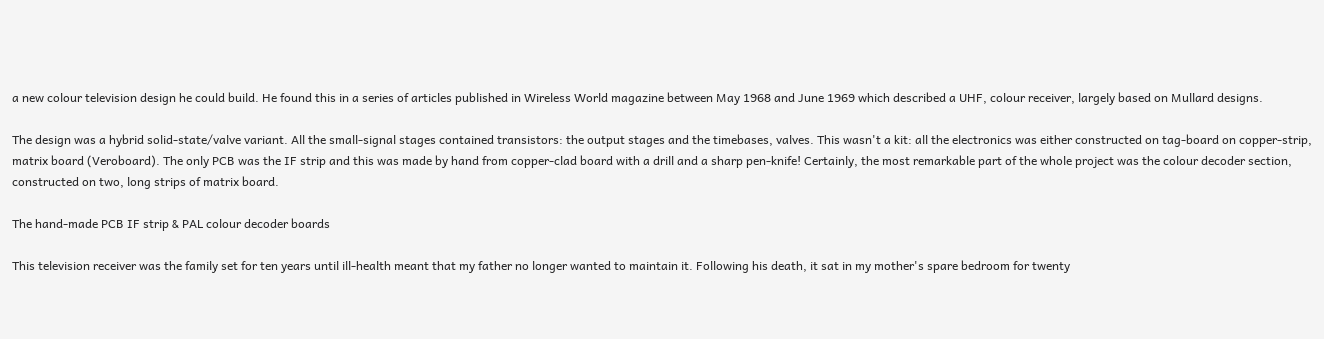a new colour television design he could build. He found this in a series of articles published in Wireless World magazine between May 1968 and June 1969 which described a UHF, colour receiver, largely based on Mullard designs.

The design was a hybrid solid-state/valve variant. All the small-signal stages contained transistors: the output stages and the timebases, valves. This wasn't a kit: all the electronics was either constructed on tag-board on copper-strip, matrix board (Veroboard). The only PCB was the IF strip and this was made by hand from copper-clad board with a drill and a sharp pen-knife! Certainly, the most remarkable part of the whole project was the colour decoder section, constructed on two, long strips of matrix board.

The hand-made PCB IF strip & PAL colour decoder boards

This television receiver was the family set for ten years until ill-health meant that my father no longer wanted to maintain it. Following his death, it sat in my mother's spare bedroom for twenty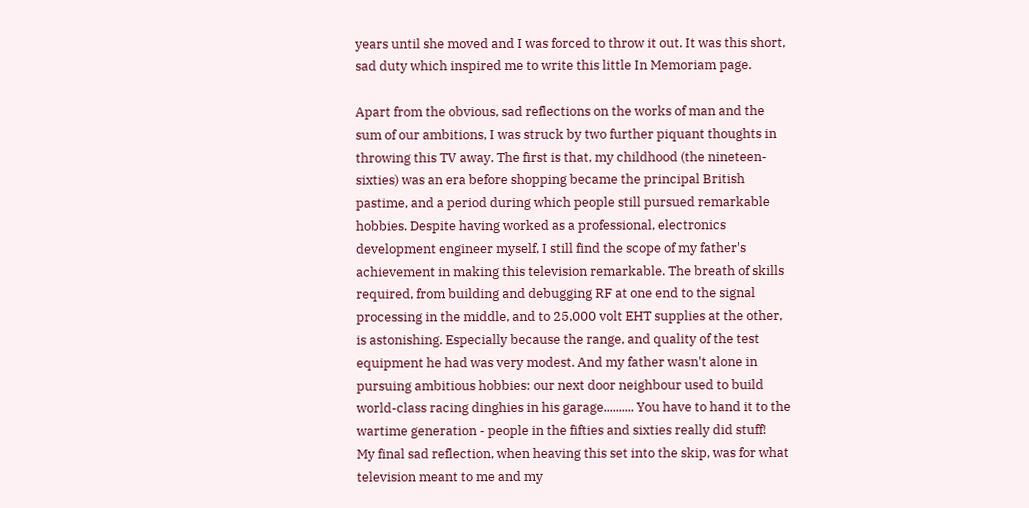years until she moved and I was forced to throw it out. It was this short, sad duty which inspired me to write this little In Memoriam page.

Apart from the obvious, sad reflections on the works of man and the sum of our ambitions, I was struck by two further piquant thoughts in throwing this TV away. The first is that, my childhood (the nineteen-sixties) was an era before shopping became the principal British pastime, and a period during which people still pursued remarkable hobbies. Despite having worked as a professional, electronics development engineer myself, I still find the scope of my father's achievement in making this television remarkable. The breath of skills required, from building and debugging RF at one end to the signal processing in the middle, and to 25,000 volt EHT supplies at the other, is astonishing. Especially because the range, and quality of the test equipment he had was very modest. And my father wasn't alone in pursuing ambitious hobbies: our next door neighbour used to build world-class racing dinghies in his garage.......... You have to hand it to the wartime generation - people in the fifties and sixties really did stuff!
My final sad reflection, when heaving this set into the skip, was for what television meant to me and my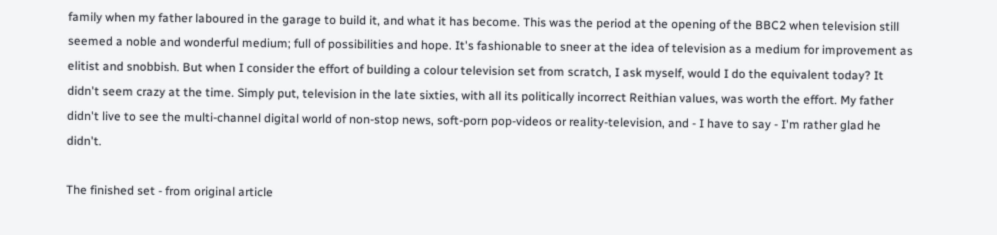family when my father laboured in the garage to build it, and what it has become. This was the period at the opening of the BBC2 when television still seemed a noble and wonderful medium; full of possibilities and hope. It's fashionable to sneer at the idea of television as a medium for improvement as elitist and snobbish. But when I consider the effort of building a colour television set from scratch, I ask myself, would I do the equivalent today? It didn't seem crazy at the time. Simply put, television in the late sixties, with all its politically incorrect Reithian values, was worth the effort. My father didn't live to see the multi-channel digital world of non-stop news, soft-porn pop-videos or reality-television, and - I have to say - I'm rather glad he didn't.

The finished set - from original article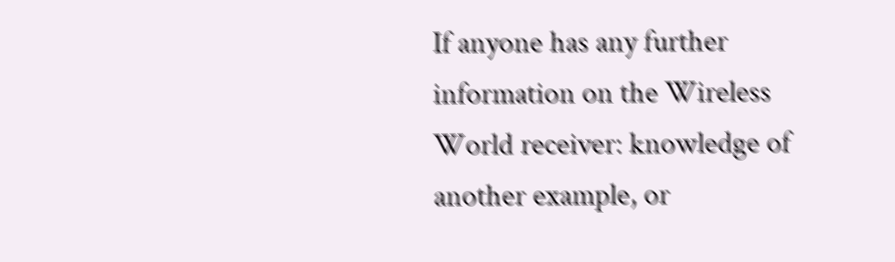If anyone has any further information on the Wireless World receiver: knowledge of another example, or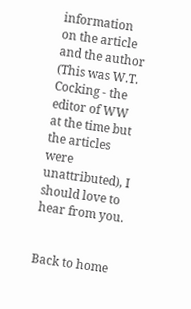information on the article and the author (This was W.T. Cocking - the editor of WW at the time but the articles were unattributed), I should love to hear from you.


Back to home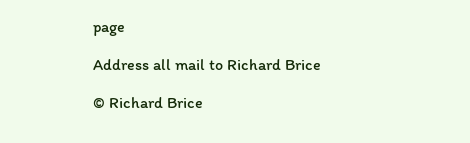page

Address all mail to Richard Brice

© Richard Brice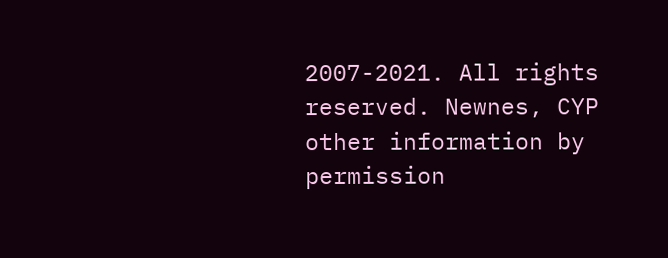2007-2021. All rights reserved. Newnes, CYP other information by permission